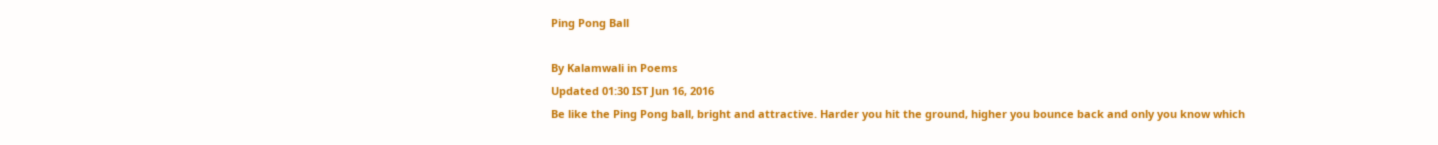Ping Pong Ball

By Kalamwali in Poems
Updated 01:30 IST Jun 16, 2016
Be like the Ping Pong ball, bright and attractive. Harder you hit the ground, higher you bounce back and only you know which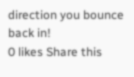direction you bounce back in!
0 likes Share this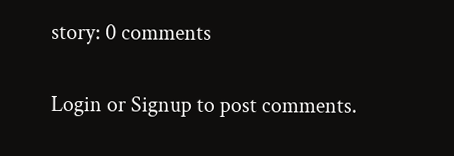story: 0 comments


Login or Signup to post comments.